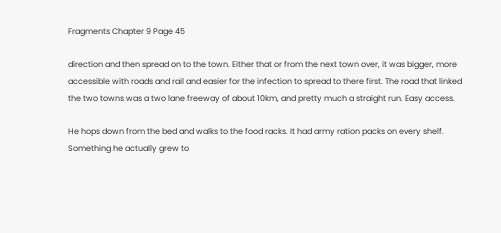Fragments Chapter 9 Page 45

direction and then spread on to the town. Either that or from the next town over, it was bigger, more accessible with roads and rail and easier for the infection to spread to there first. The road that linked the two towns was a two lane freeway of about 10km, and pretty much a straight run. Easy access.

He hops down from the bed and walks to the food racks. It had army ration packs on every shelf. Something he actually grew to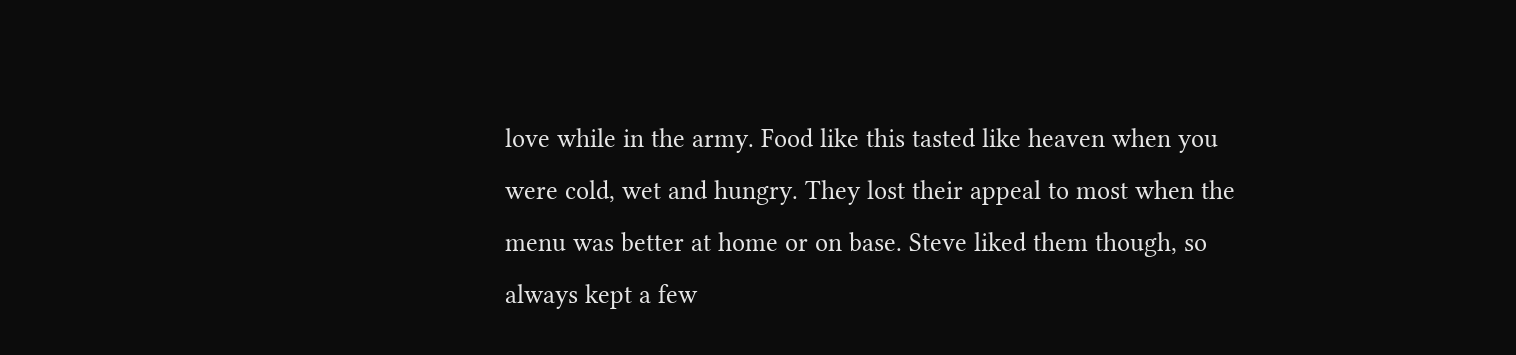love while in the army. Food like this tasted like heaven when you were cold, wet and hungry. They lost their appeal to most when the menu was better at home or on base. Steve liked them though, so always kept a few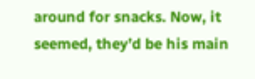around for snacks. Now, it seemed, they’d be his main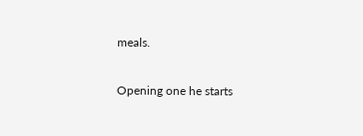meals.

Opening one he starts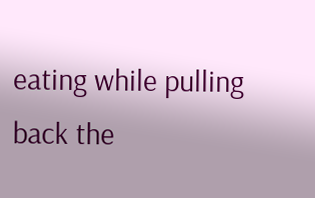eating while pulling back the